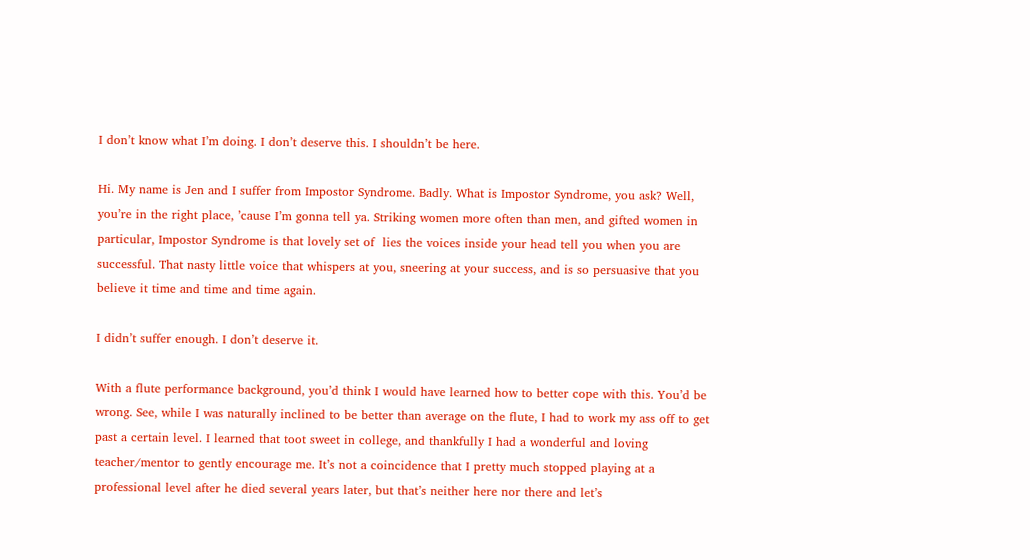I don’t know what I’m doing. I don’t deserve this. I shouldn’t be here.

Hi. My name is Jen and I suffer from Impostor Syndrome. Badly. What is Impostor Syndrome, you ask? Well, you’re in the right place, ’cause I’m gonna tell ya. Striking women more often than men, and gifted women in particular, Impostor Syndrome is that lovely set of  lies the voices inside your head tell you when you are successful. That nasty little voice that whispers at you, sneering at your success, and is so persuasive that you believe it time and time and time again.

I didn’t suffer enough. I don’t deserve it.

With a flute performance background, you’d think I would have learned how to better cope with this. You’d be wrong. See, while I was naturally inclined to be better than average on the flute, I had to work my ass off to get past a certain level. I learned that toot sweet in college, and thankfully I had a wonderful and loving teacher/mentor to gently encourage me. It’s not a coincidence that I pretty much stopped playing at a professional level after he died several years later, but that’s neither here nor there and let’s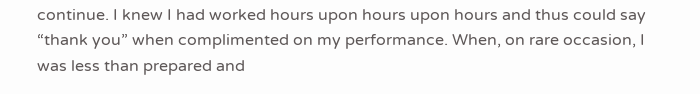continue. I knew I had worked hours upon hours upon hours and thus could say “thank you” when complimented on my performance. When, on rare occasion, I was less than prepared and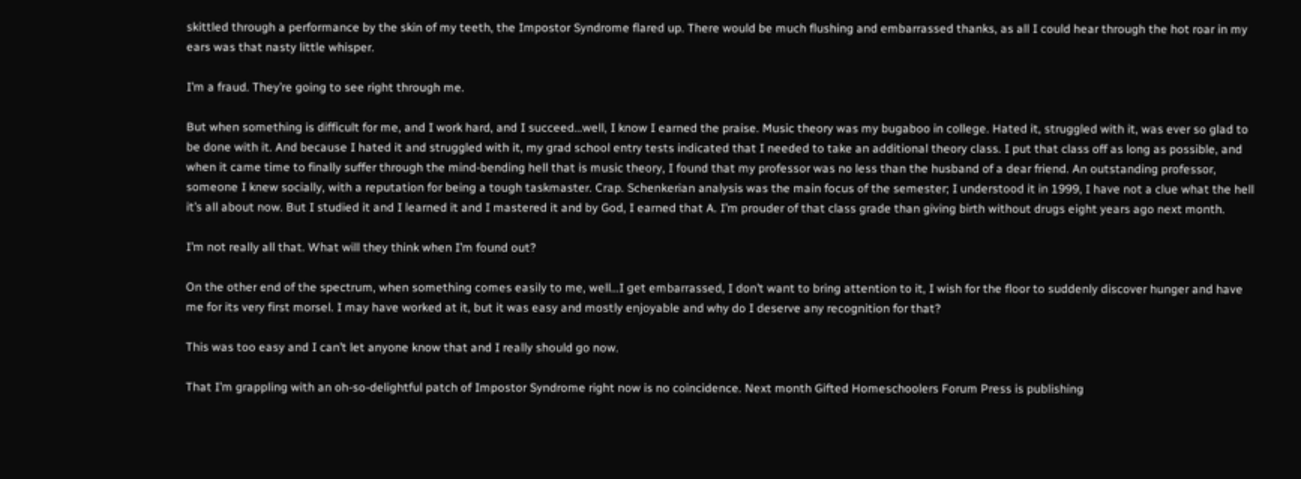skittled through a performance by the skin of my teeth, the Impostor Syndrome flared up. There would be much flushing and embarrassed thanks, as all I could hear through the hot roar in my ears was that nasty little whisper.

I’m a fraud. They’re going to see right through me.

But when something is difficult for me, and I work hard, and I succeed…well, I know I earned the praise. Music theory was my bugaboo in college. Hated it, struggled with it, was ever so glad to be done with it. And because I hated it and struggled with it, my grad school entry tests indicated that I needed to take an additional theory class. I put that class off as long as possible, and when it came time to finally suffer through the mind-bending hell that is music theory, I found that my professor was no less than the husband of a dear friend. An outstanding professor, someone I knew socially, with a reputation for being a tough taskmaster. Crap. Schenkerian analysis was the main focus of the semester; I understood it in 1999, I have not a clue what the hell it’s all about now. But I studied it and I learned it and I mastered it and by God, I earned that A. I’m prouder of that class grade than giving birth without drugs eight years ago next month.

I’m not really all that. What will they think when I’m found out?

On the other end of the spectrum, when something comes easily to me, well…I get embarrassed, I don’t want to bring attention to it, I wish for the floor to suddenly discover hunger and have me for its very first morsel. I may have worked at it, but it was easy and mostly enjoyable and why do I deserve any recognition for that?

This was too easy and I can’t let anyone know that and I really should go now.

That I’m grappling with an oh-so-delightful patch of Impostor Syndrome right now is no coincidence. Next month Gifted Homeschoolers Forum Press is publishing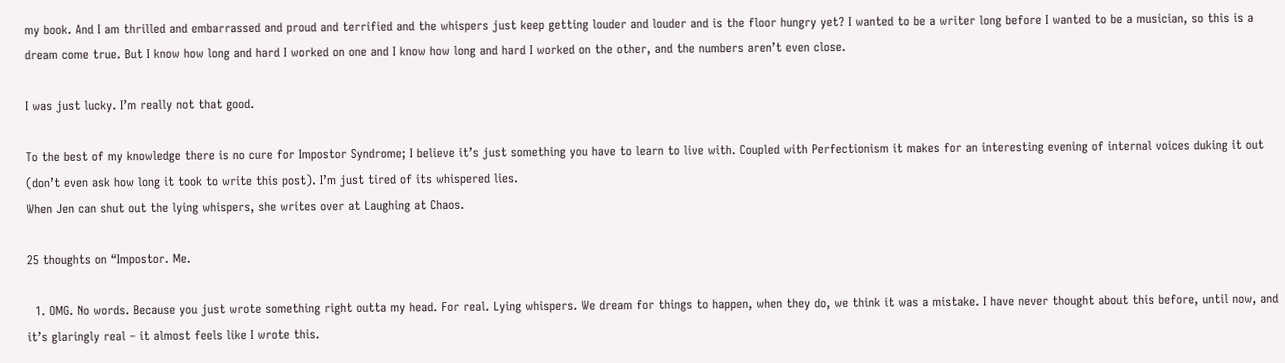my book. And I am thrilled and embarrassed and proud and terrified and the whispers just keep getting louder and louder and is the floor hungry yet? I wanted to be a writer long before I wanted to be a musician, so this is a dream come true. But I know how long and hard I worked on one and I know how long and hard I worked on the other, and the numbers aren’t even close.

I was just lucky. I’m really not that good.

To the best of my knowledge there is no cure for Impostor Syndrome; I believe it’s just something you have to learn to live with. Coupled with Perfectionism it makes for an interesting evening of internal voices duking it out (don’t even ask how long it took to write this post). I’m just tired of its whispered lies.
When Jen can shut out the lying whispers, she writes over at Laughing at Chaos.

25 thoughts on “Impostor. Me.

  1. OMG. No words. Because you just wrote something right outta my head. For real. Lying whispers. We dream for things to happen, when they do, we think it was a mistake. I have never thought about this before, until now, and it’s glaringly real – it almost feels like I wrote this.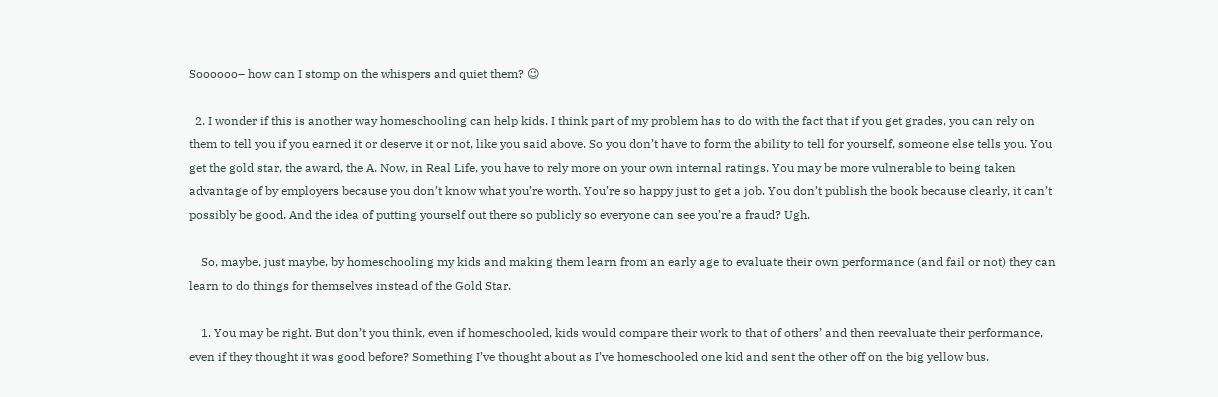Soooooo– how can I stomp on the whispers and quiet them? 😉

  2. I wonder if this is another way homeschooling can help kids. I think part of my problem has to do with the fact that if you get grades, you can rely on them to tell you if you earned it or deserve it or not, like you said above. So you don’t have to form the ability to tell for yourself, someone else tells you. You get the gold star, the award, the A. Now, in Real Life, you have to rely more on your own internal ratings. You may be more vulnerable to being taken advantage of by employers because you don’t know what you’re worth. You’re so happy just to get a job. You don’t publish the book because clearly, it can’t possibly be good. And the idea of putting yourself out there so publicly so everyone can see you’re a fraud? Ugh.

    So, maybe, just maybe, by homeschooling my kids and making them learn from an early age to evaluate their own performance (and fail or not) they can learn to do things for themselves instead of the Gold Star.

    1. You may be right. But don’t you think, even if homeschooled, kids would compare their work to that of others’ and then reevaluate their performance, even if they thought it was good before? Something I’ve thought about as I’ve homeschooled one kid and sent the other off on the big yellow bus.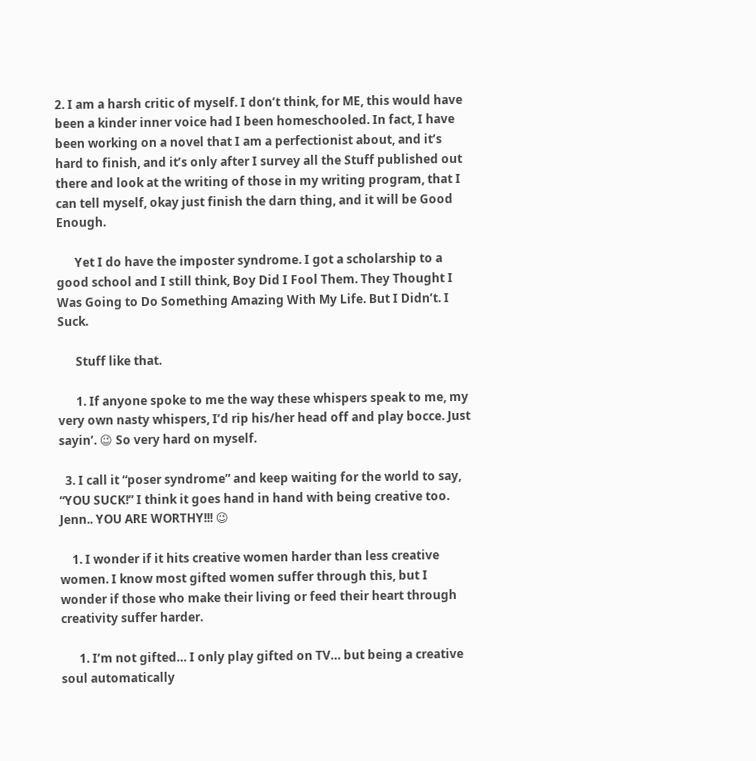2. I am a harsh critic of myself. I don’t think, for ME, this would have been a kinder inner voice had I been homeschooled. In fact, I have been working on a novel that I am a perfectionist about, and it’s hard to finish, and it’s only after I survey all the Stuff published out there and look at the writing of those in my writing program, that I can tell myself, okay just finish the darn thing, and it will be Good Enough.

      Yet I do have the imposter syndrome. I got a scholarship to a good school and I still think, Boy Did I Fool Them. They Thought I Was Going to Do Something Amazing With My Life. But I Didn’t. I Suck.

      Stuff like that.

      1. If anyone spoke to me the way these whispers speak to me, my very own nasty whispers, I’d rip his/her head off and play bocce. Just sayin’. 😉 So very hard on myself.

  3. I call it “poser syndrome” and keep waiting for the world to say, “YOU SUCK!” I think it goes hand in hand with being creative too. Jenn.. YOU ARE WORTHY!!! 😉

    1. I wonder if it hits creative women harder than less creative women. I know most gifted women suffer through this, but I wonder if those who make their living or feed their heart through creativity suffer harder.

      1. I’m not gifted… I only play gifted on TV… but being a creative soul automatically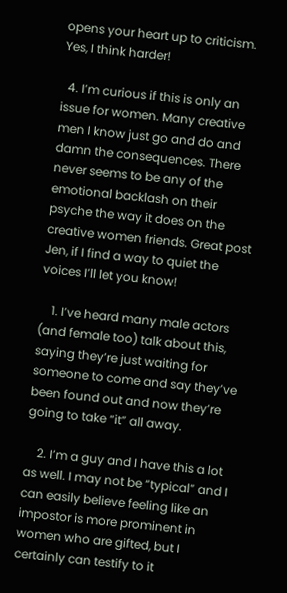opens your heart up to criticism. Yes, I think harder!

  4. I’m curious if this is only an issue for women. Many creative men I know just go and do and damn the consequences. There never seems to be any of the emotional backlash on their psyche the way it does on the creative women friends. Great post Jen, if I find a way to quiet the voices I’ll let you know!

    1. I’ve heard many male actors (and female too) talk about this, saying they’re just waiting for someone to come and say they’ve been found out and now they’re going to take “it” all away.

    2. I’m a guy and I have this a lot as well. I may not be “typical” and I can easily believe feeling like an impostor is more prominent in women who are gifted, but I certainly can testify to it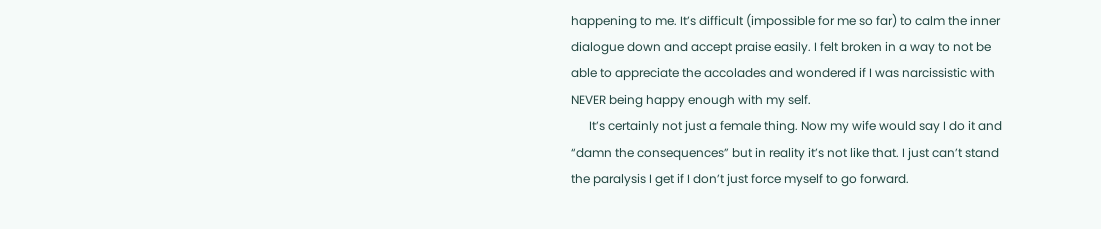happening to me. It’s difficult (impossible for me so far) to calm the inner dialogue down and accept praise easily. I felt broken in a way to not be able to appreciate the accolades and wondered if I was narcissistic with NEVER being happy enough with my self.
      It’s certainly not just a female thing. Now my wife would say I do it and “damn the consequences” but in reality it’s not like that. I just can’t stand the paralysis I get if I don’t just force myself to go forward.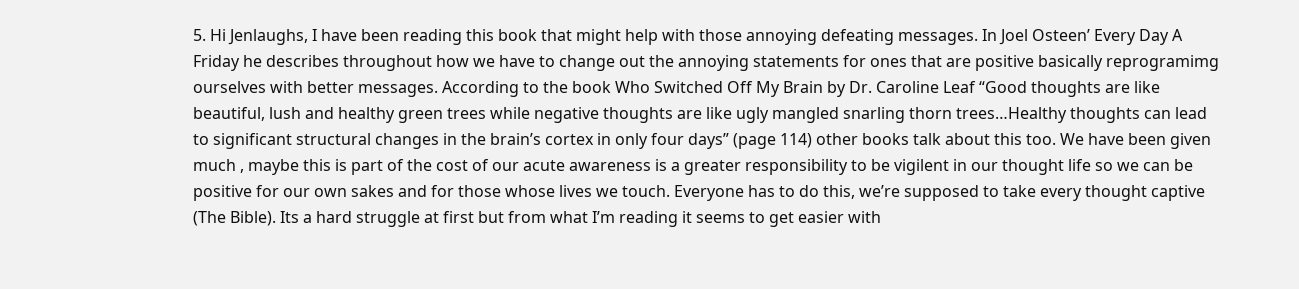5. Hi Jenlaughs, I have been reading this book that might help with those annoying defeating messages. In Joel Osteen’ Every Day A Friday he describes throughout how we have to change out the annoying statements for ones that are positive basically reprogramimg ourselves with better messages. According to the book Who Switched Off My Brain by Dr. Caroline Leaf “Good thoughts are like beautiful, lush and healthy green trees while negative thoughts are like ugly mangled snarling thorn trees…Healthy thoughts can lead to significant structural changes in the brain’s cortex in only four days” (page 114) other books talk about this too. We have been given much , maybe this is part of the cost of our acute awareness is a greater responsibility to be vigilent in our thought life so we can be positive for our own sakes and for those whose lives we touch. Everyone has to do this, we’re supposed to take every thought captive (The Bible). Its a hard struggle at first but from what I’m reading it seems to get easier with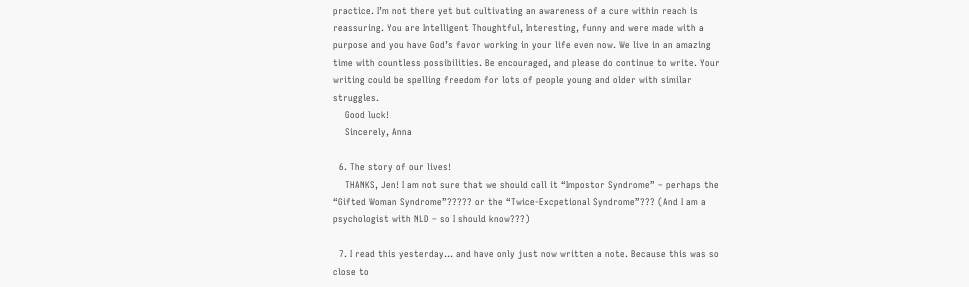practice. I’m not there yet but cultivating an awareness of a cure within reach is reassuring. You are Intelligent Thoughtful, Interesting, funny and were made with a purpose and you have God’s favor working in your life even now. We live in an amazing time with countless possibilities. Be encouraged, and please do continue to write. Your writing could be spelling freedom for lots of people young and older with similar struggles.
    Good luck!
    Sincerely, Anna

  6. The story of our lives!
    THANKS, Jen! I am not sure that we should call it “Impostor Syndrome” – perhaps the “Gifted Woman Syndrome”????? or the “Twice-Excpetional Syndrome”??? (And I am a psychologist with NLD – so I should know???)

  7. I read this yesterday… and have only just now written a note. Because this was so close to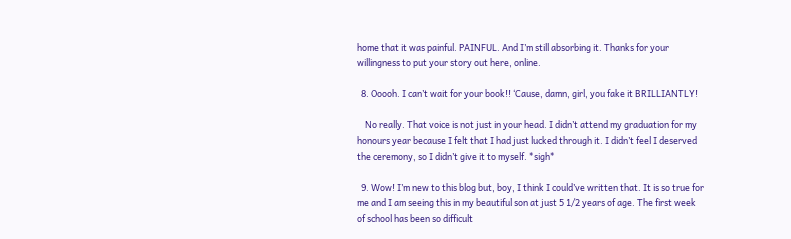home that it was painful. PAINFUL. And I’m still absorbing it. Thanks for your willingness to put your story out here, online.

  8. Ooooh. I can’t wait for your book!! ‘Cause, damn, girl, you fake it BRILLIANTLY!

    No really. That voice is not just in your head. I didn’t attend my graduation for my honours year because I felt that I had just lucked through it. I didn’t feel I deserved the ceremony, so I didn’t give it to myself. *sigh*

  9. Wow! I’m new to this blog but, boy, I think I could’ve written that. It is so true for me and I am seeing this in my beautiful son at just 5 1/2 years of age. The first week of school has been so difficult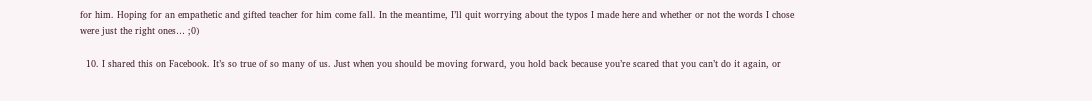for him. Hoping for an empathetic and gifted teacher for him come fall. In the meantime, I’ll quit worrying about the typos I made here and whether or not the words I chose were just the right ones… ;0)

  10. I shared this on Facebook. It’s so true of so many of us. Just when you should be moving forward, you hold back because you’re scared that you can’t do it again, or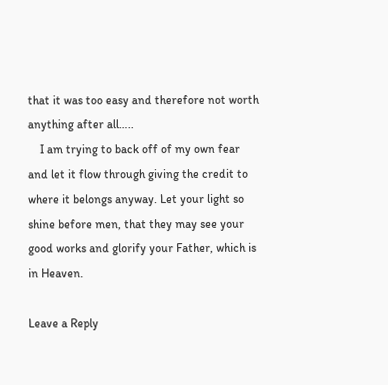that it was too easy and therefore not worth anything after all…..
    I am trying to back off of my own fear and let it flow through giving the credit to where it belongs anyway. Let your light so shine before men, that they may see your good works and glorify your Father, which is in Heaven.

Leave a Reply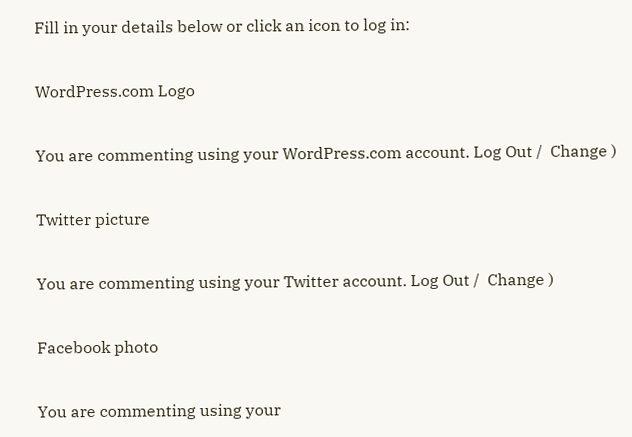Fill in your details below or click an icon to log in:

WordPress.com Logo

You are commenting using your WordPress.com account. Log Out /  Change )

Twitter picture

You are commenting using your Twitter account. Log Out /  Change )

Facebook photo

You are commenting using your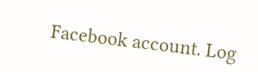Facebook account. Log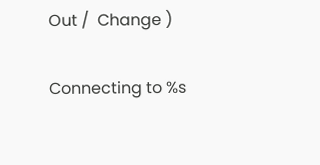Out /  Change )

Connecting to %s